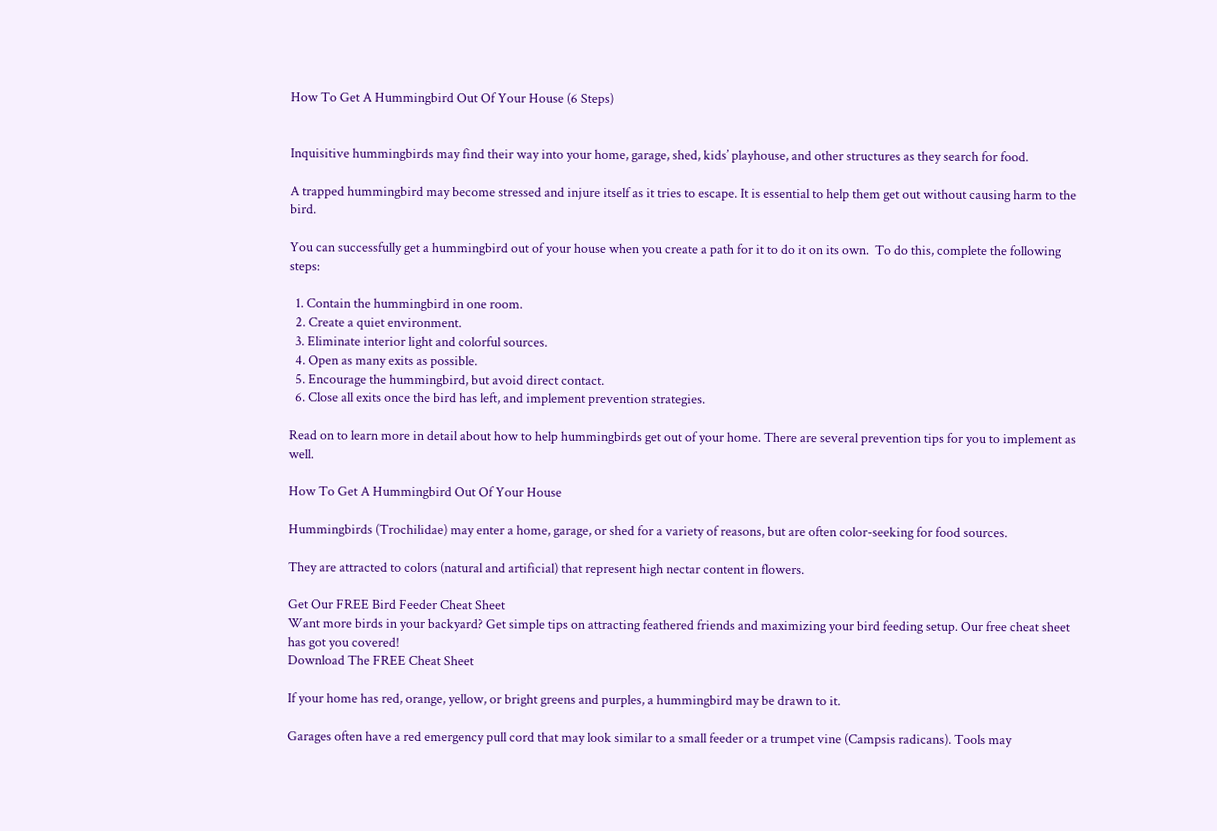How To Get A Hummingbird Out Of Your House (6 Steps)


Inquisitive hummingbirds may find their way into your home, garage, shed, kids’ playhouse, and other structures as they search for food.

A trapped hummingbird may become stressed and injure itself as it tries to escape. It is essential to help them get out without causing harm to the bird.

You can successfully get a hummingbird out of your house when you create a path for it to do it on its own.  To do this, complete the following steps:

  1. Contain the hummingbird in one room.
  2. Create a quiet environment.
  3. Eliminate interior light and colorful sources.
  4. Open as many exits as possible.
  5. Encourage the hummingbird, but avoid direct contact.
  6. Close all exits once the bird has left, and implement prevention strategies.

Read on to learn more in detail about how to help hummingbirds get out of your home. There are several prevention tips for you to implement as well.

How To Get A Hummingbird Out Of Your House

Hummingbirds (Trochilidae) may enter a home, garage, or shed for a variety of reasons, but are often color-seeking for food sources.

They are attracted to colors (natural and artificial) that represent high nectar content in flowers.

Get Our FREE Bird Feeder Cheat Sheet
Want more birds in your backyard? Get simple tips on attracting feathered friends and maximizing your bird feeding setup. Our free cheat sheet has got you covered!
Download The FREE Cheat Sheet

If your home has red, orange, yellow, or bright greens and purples, a hummingbird may be drawn to it.

Garages often have a red emergency pull cord that may look similar to a small feeder or a trumpet vine (Campsis radicans). Tools may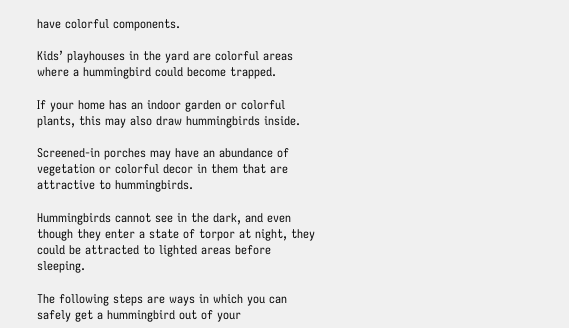have colorful components.

Kids’ playhouses in the yard are colorful areas where a hummingbird could become trapped.

If your home has an indoor garden or colorful plants, this may also draw hummingbirds inside.

Screened-in porches may have an abundance of vegetation or colorful decor in them that are attractive to hummingbirds.

Hummingbirds cannot see in the dark, and even though they enter a state of torpor at night, they could be attracted to lighted areas before sleeping.

The following steps are ways in which you can safely get a hummingbird out of your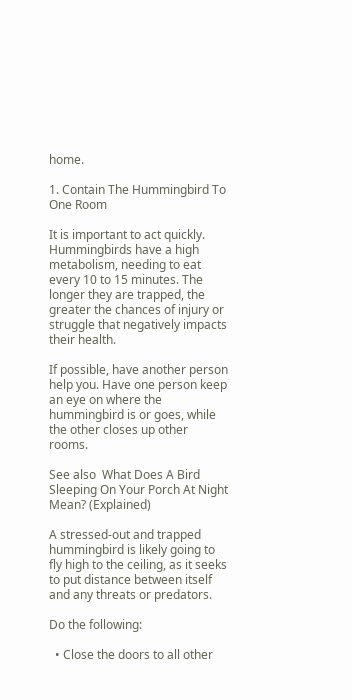home.

1. Contain The Hummingbird To One Room

It is important to act quickly. Hummingbirds have a high metabolism, needing to eat every 10 to 15 minutes. The longer they are trapped, the greater the chances of injury or struggle that negatively impacts their health.

If possible, have another person help you. Have one person keep an eye on where the hummingbird is or goes, while the other closes up other rooms.

See also  What Does A Bird Sleeping On Your Porch At Night Mean? (Explained)

A stressed-out and trapped hummingbird is likely going to fly high to the ceiling, as it seeks to put distance between itself and any threats or predators.

Do the following:

  • Close the doors to all other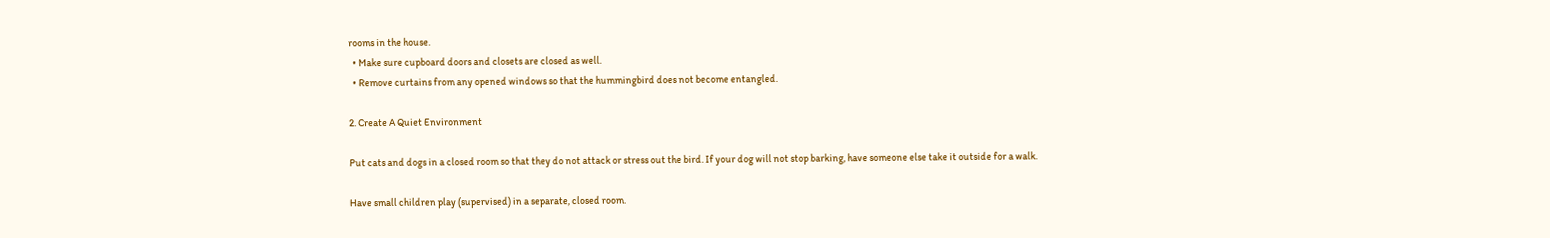rooms in the house.
  • Make sure cupboard doors and closets are closed as well.
  • Remove curtains from any opened windows so that the hummingbird does not become entangled.

2. Create A Quiet Environment

Put cats and dogs in a closed room so that they do not attack or stress out the bird. If your dog will not stop barking, have someone else take it outside for a walk.

Have small children play (supervised) in a separate, closed room.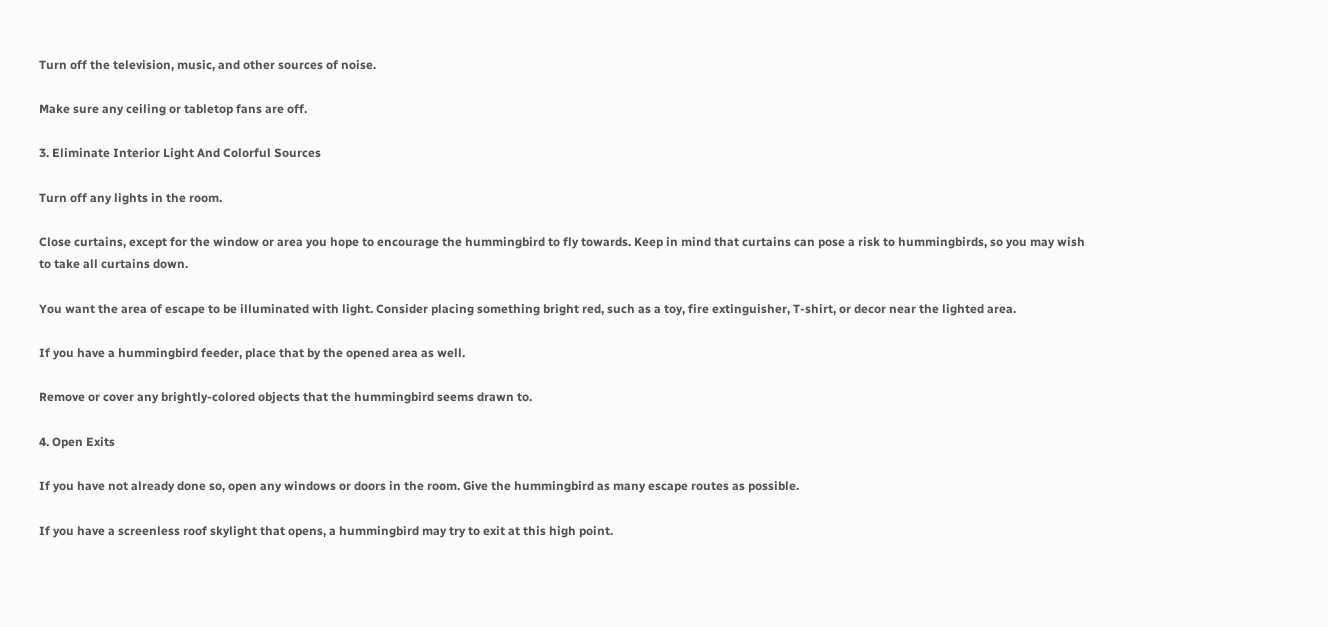Turn off the television, music, and other sources of noise.

Make sure any ceiling or tabletop fans are off.

3. Eliminate Interior Light And Colorful Sources

Turn off any lights in the room.

Close curtains, except for the window or area you hope to encourage the hummingbird to fly towards. Keep in mind that curtains can pose a risk to hummingbirds, so you may wish to take all curtains down.

You want the area of escape to be illuminated with light. Consider placing something bright red, such as a toy, fire extinguisher, T-shirt, or decor near the lighted area.

If you have a hummingbird feeder, place that by the opened area as well.

Remove or cover any brightly-colored objects that the hummingbird seems drawn to.

4. Open Exits

If you have not already done so, open any windows or doors in the room. Give the hummingbird as many escape routes as possible.

If you have a screenless roof skylight that opens, a hummingbird may try to exit at this high point.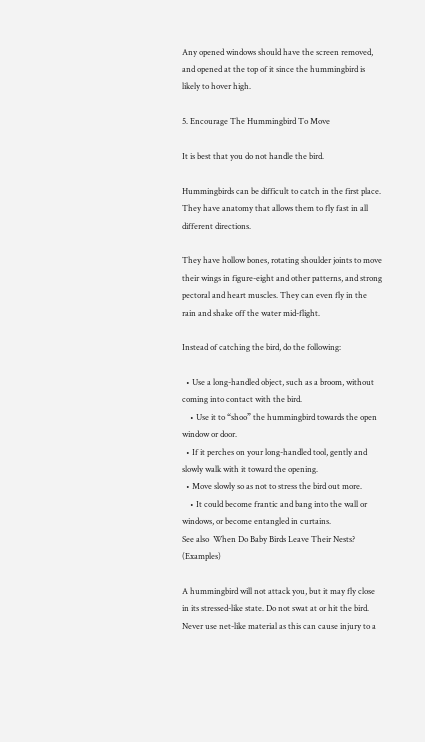Any opened windows should have the screen removed, and opened at the top of it since the hummingbird is likely to hover high.

5. Encourage The Hummingbird To Move

It is best that you do not handle the bird.

Hummingbirds can be difficult to catch in the first place. They have anatomy that allows them to fly fast in all different directions.

They have hollow bones, rotating shoulder joints to move their wings in figure-eight and other patterns, and strong pectoral and heart muscles. They can even fly in the rain and shake off the water mid-flight.

Instead of catching the bird, do the following:

  • Use a long-handled object, such as a broom, without coming into contact with the bird.
    • Use it to “shoo” the hummingbird towards the open window or door.
  • If it perches on your long-handled tool, gently and slowly walk with it toward the opening.
  • Move slowly so as not to stress the bird out more.
    • It could become frantic and bang into the wall or windows, or become entangled in curtains.
See also  When Do Baby Birds Leave Their Nests? (Examples)

A hummingbird will not attack you, but it may fly close in its stressed-like state. Do not swat at or hit the bird. Never use net-like material as this can cause injury to a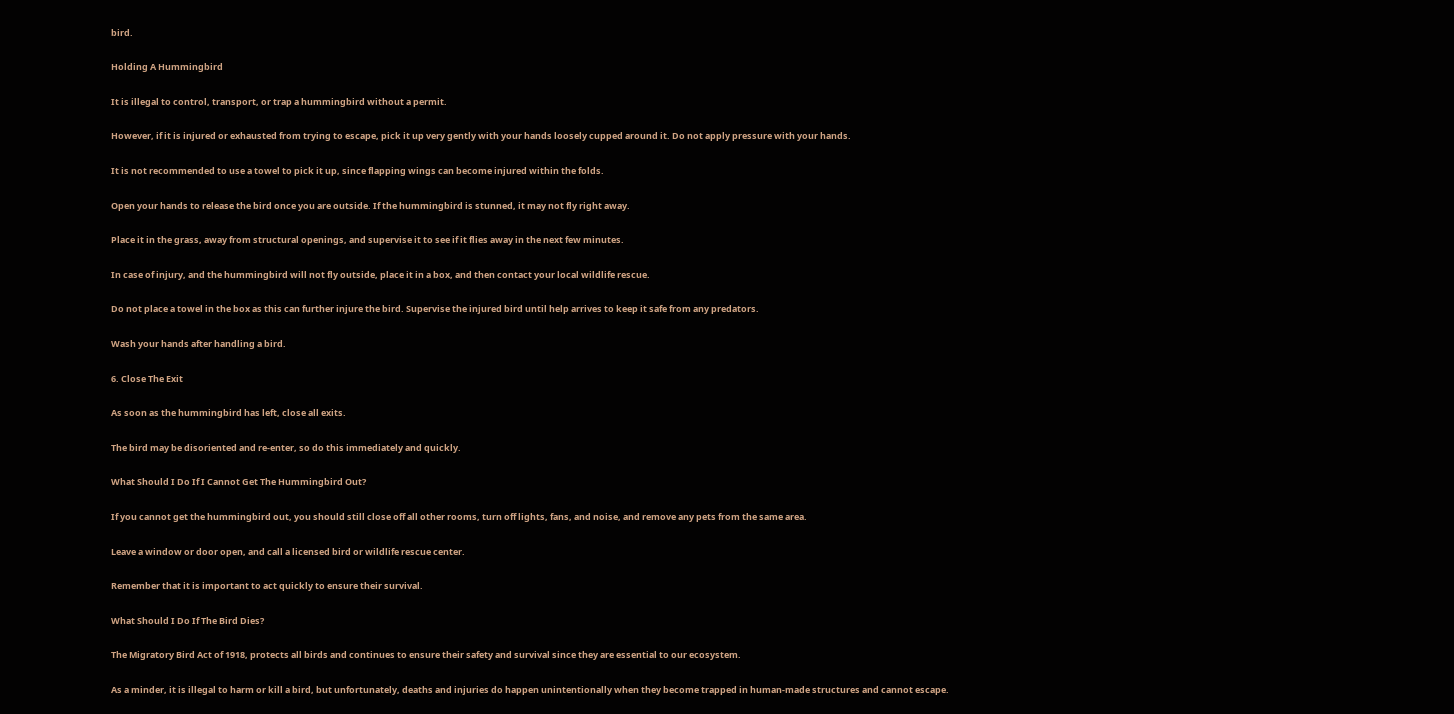bird.

Holding A Hummingbird

It is illegal to control, transport, or trap a hummingbird without a permit.

However, if it is injured or exhausted from trying to escape, pick it up very gently with your hands loosely cupped around it. Do not apply pressure with your hands.

It is not recommended to use a towel to pick it up, since flapping wings can become injured within the folds.

Open your hands to release the bird once you are outside. If the hummingbird is stunned, it may not fly right away.

Place it in the grass, away from structural openings, and supervise it to see if it flies away in the next few minutes.

In case of injury, and the hummingbird will not fly outside, place it in a box, and then contact your local wildlife rescue.

Do not place a towel in the box as this can further injure the bird. Supervise the injured bird until help arrives to keep it safe from any predators.

Wash your hands after handling a bird.

6. Close The Exit

As soon as the hummingbird has left, close all exits.

The bird may be disoriented and re-enter, so do this immediately and quickly.

What Should I Do If I Cannot Get The Hummingbird Out?

If you cannot get the hummingbird out, you should still close off all other rooms, turn off lights, fans, and noise, and remove any pets from the same area.

Leave a window or door open, and call a licensed bird or wildlife rescue center.

Remember that it is important to act quickly to ensure their survival.

What Should I Do If The Bird Dies?

The Migratory Bird Act of 1918, protects all birds and continues to ensure their safety and survival since they are essential to our ecosystem.

As a minder, it is illegal to harm or kill a bird, but unfortunately, deaths and injuries do happen unintentionally when they become trapped in human-made structures and cannot escape.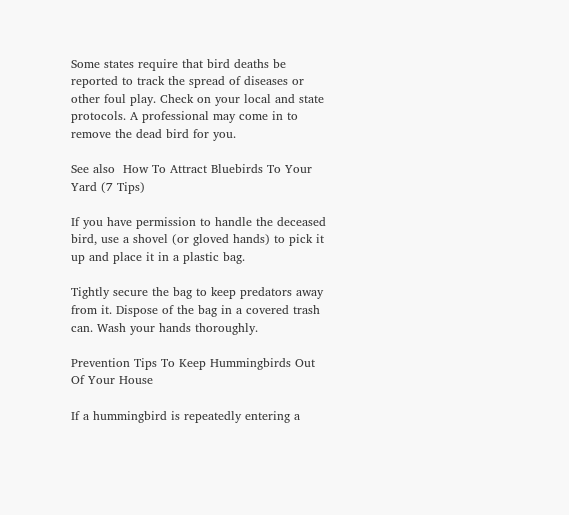Some states require that bird deaths be reported to track the spread of diseases or other foul play. Check on your local and state protocols. A professional may come in to remove the dead bird for you.

See also  How To Attract Bluebirds To Your Yard (7 Tips)

If you have permission to handle the deceased bird, use a shovel (or gloved hands) to pick it up and place it in a plastic bag.

Tightly secure the bag to keep predators away from it. Dispose of the bag in a covered trash can. Wash your hands thoroughly.

Prevention Tips To Keep Hummingbirds Out Of Your House

If a hummingbird is repeatedly entering a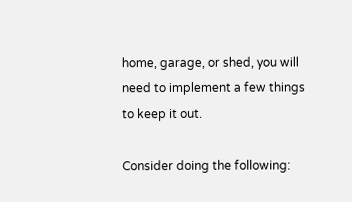home, garage, or shed, you will need to implement a few things to keep it out.

Consider doing the following: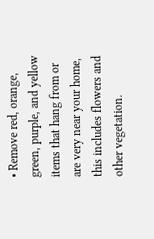• Remove red, orange, green, purple, and yellow items that hang from or are very near your home, this includes flowers and other vegetation.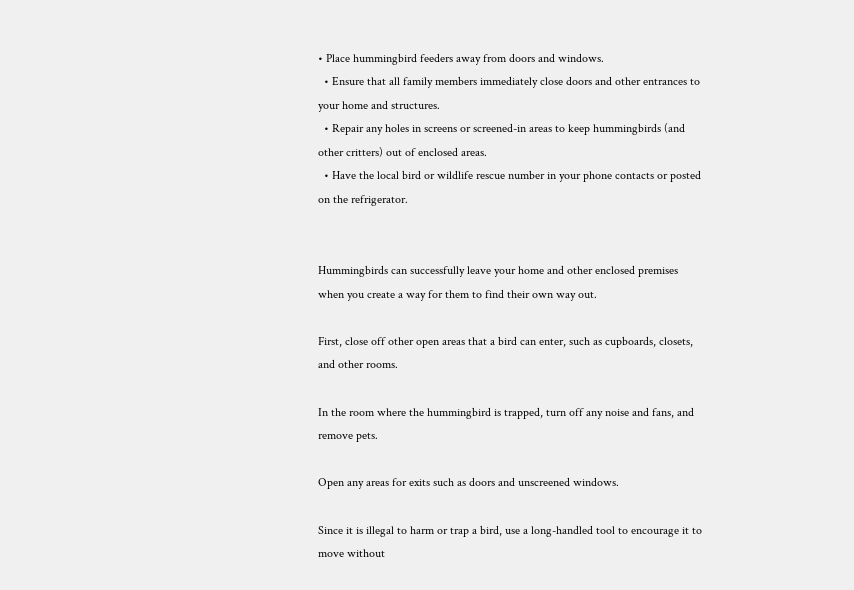• Place hummingbird feeders away from doors and windows.
  • Ensure that all family members immediately close doors and other entrances to your home and structures.
  • Repair any holes in screens or screened-in areas to keep hummingbirds (and other critters) out of enclosed areas.
  • Have the local bird or wildlife rescue number in your phone contacts or posted on the refrigerator.


Hummingbirds can successfully leave your home and other enclosed premises when you create a way for them to find their own way out.

First, close off other open areas that a bird can enter, such as cupboards, closets, and other rooms.

In the room where the hummingbird is trapped, turn off any noise and fans, and remove pets.

Open any areas for exits such as doors and unscreened windows.

Since it is illegal to harm or trap a bird, use a long-handled tool to encourage it to move without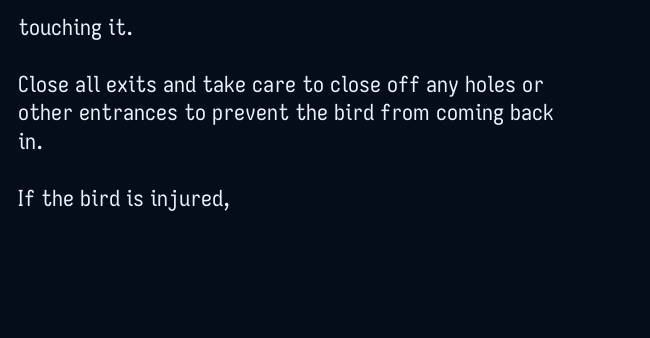touching it.

Close all exits and take care to close off any holes or other entrances to prevent the bird from coming back in.

If the bird is injured,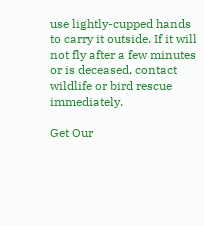use lightly-cupped hands to carry it outside. If it will not fly after a few minutes or is deceased, contact wildlife or bird rescue immediately.

Get Our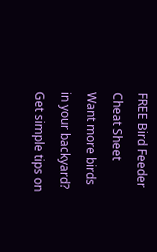FREE Bird Feeder Cheat Sheet
Want more birds in your backyard? Get simple tips on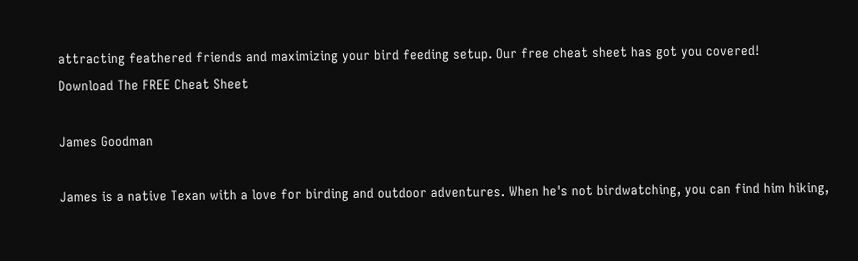attracting feathered friends and maximizing your bird feeding setup. Our free cheat sheet has got you covered!
Download The FREE Cheat Sheet

James Goodman

James is a native Texan with a love for birding and outdoor adventures. When he's not birdwatching, you can find him hiking,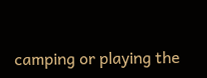camping or playing the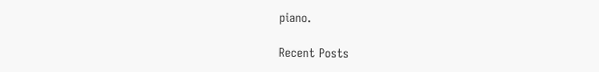piano.

Recent Posts